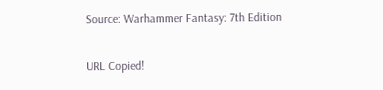Source: Warhammer Fantasy: 7th Edition

URL Copied!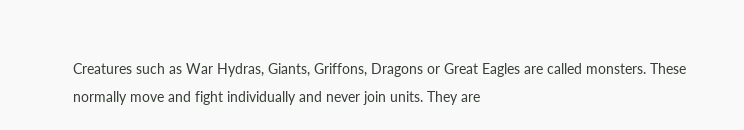Creatures such as War Hydras, Giants, Griffons, Dragons or Great Eagles are called monsters. These normally move and fight individually and never join units. They are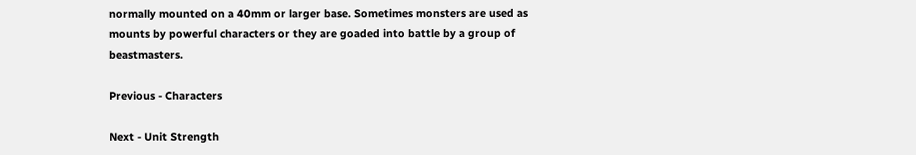normally mounted on a 40mm or larger base. Sometimes monsters are used as mounts by powerful characters or they are goaded into battle by a group of beastmasters.

Previous - Characters

Next - Unit Strength